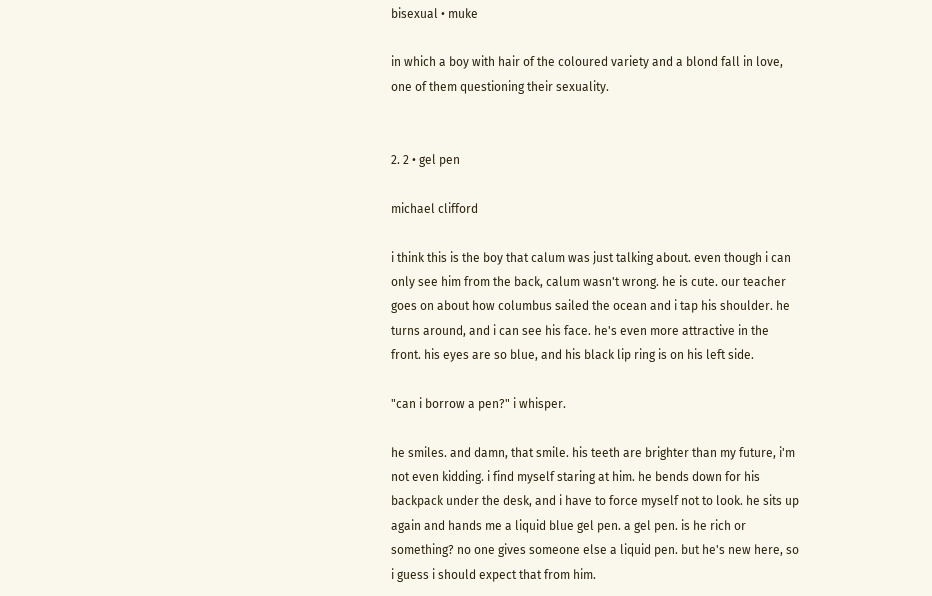bisexual • muke

in which a boy with hair of the coloured variety and a blond fall in love, one of them questioning their sexuality.


2. 2 • gel pen

michael clifford

i think this is the boy that calum was just talking about. even though i can only see him from the back, calum wasn't wrong. he is cute. our teacher goes on about how columbus sailed the ocean and i tap his shoulder. he turns around, and i can see his face. he's even more attractive in the front. his eyes are so blue, and his black lip ring is on his left side.

"can i borrow a pen?" i whisper.

he smiles. and damn, that smile. his teeth are brighter than my future, i'm not even kidding. i find myself staring at him. he bends down for his backpack under the desk, and i have to force myself not to look. he sits up again and hands me a liquid blue gel pen. a gel pen. is he rich or something? no one gives someone else a liquid pen. but he's new here, so i guess i should expect that from him.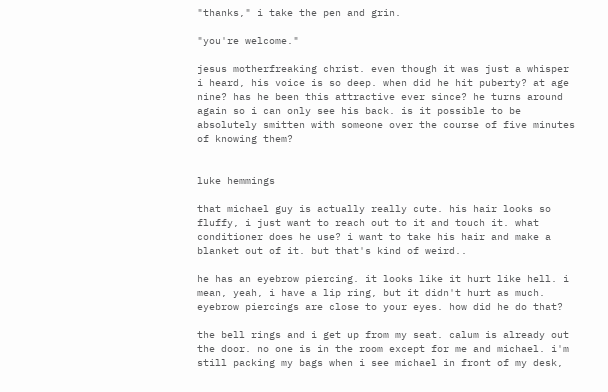"thanks," i take the pen and grin.

"you're welcome."

jesus motherfreaking christ. even though it was just a whisper i heard, his voice is so deep. when did he hit puberty? at age nine? has he been this attractive ever since? he turns around again so i can only see his back. is it possible to be absolutely smitten with someone over the course of five minutes of knowing them?


luke hemmings

that michael guy is actually really cute. his hair looks so fluffy, i just want to reach out to it and touch it. what conditioner does he use? i want to take his hair and make a blanket out of it. but that's kind of weird..

he has an eyebrow piercing. it looks like it hurt like hell. i mean, yeah, i have a lip ring, but it didn't hurt as much. eyebrow piercings are close to your eyes. how did he do that?

the bell rings and i get up from my seat. calum is already out the door. no one is in the room except for me and michael. i'm still packing my bags when i see michael in front of my desk,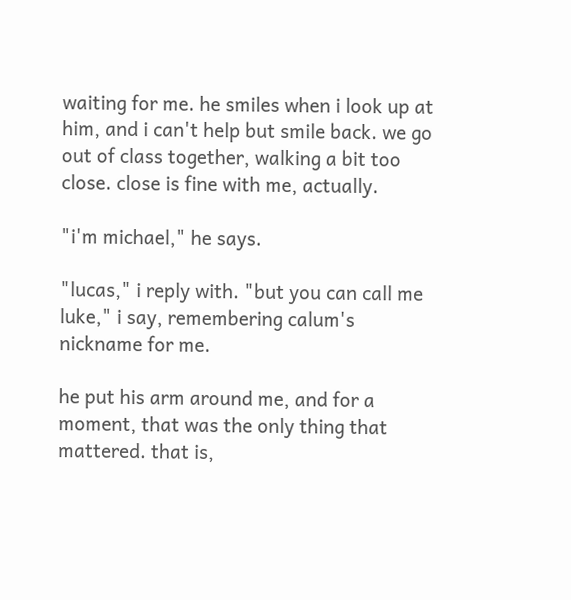waiting for me. he smiles when i look up at him, and i can't help but smile back. we go out of class together, walking a bit too close. close is fine with me, actually.

"i'm michael," he says.

"lucas," i reply with. "but you can call me luke," i say, remembering calum's nickname for me.

he put his arm around me, and for a moment, that was the only thing that mattered. that is,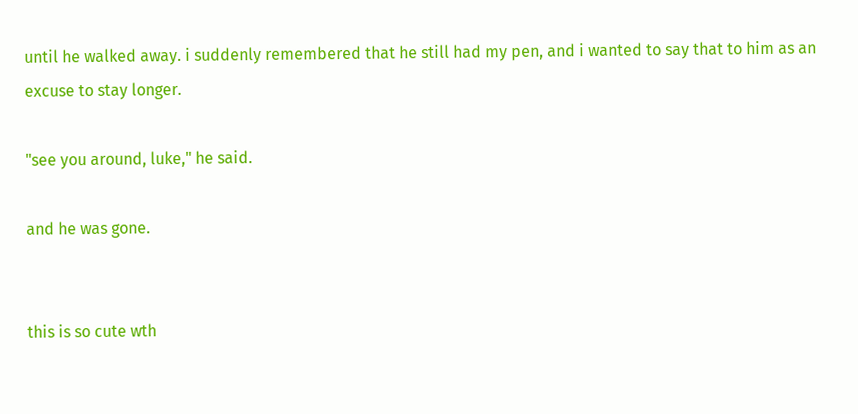until he walked away. i suddenly remembered that he still had my pen, and i wanted to say that to him as an excuse to stay longer.

"see you around, luke," he said.

and he was gone.


this is so cute wth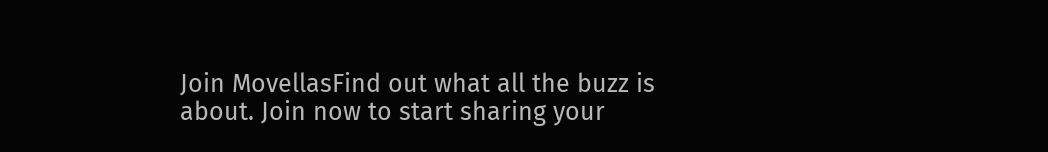Join MovellasFind out what all the buzz is about. Join now to start sharing your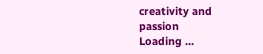creativity and passion
Loading ...